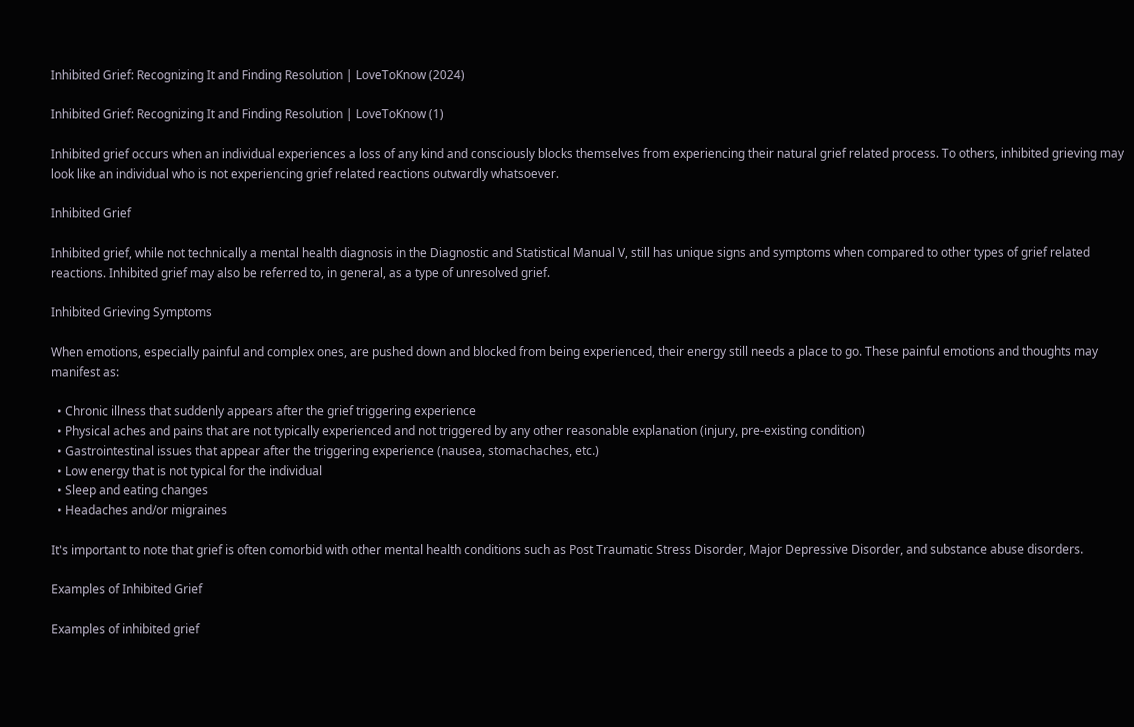Inhibited Grief: Recognizing It and Finding Resolution | LoveToKnow (2024)

Inhibited Grief: Recognizing It and Finding Resolution | LoveToKnow (1)

Inhibited grief occurs when an individual experiences a loss of any kind and consciously blocks themselves from experiencing their natural grief related process. To others, inhibited grieving may look like an individual who is not experiencing grief related reactions outwardly whatsoever.

Inhibited Grief

Inhibited grief, while not technically a mental health diagnosis in the Diagnostic and Statistical Manual V, still has unique signs and symptoms when compared to other types of grief related reactions. Inhibited grief may also be referred to, in general, as a type of unresolved grief.

Inhibited Grieving Symptoms

When emotions, especially painful and complex ones, are pushed down and blocked from being experienced, their energy still needs a place to go. These painful emotions and thoughts may manifest as:

  • Chronic illness that suddenly appears after the grief triggering experience
  • Physical aches and pains that are not typically experienced and not triggered by any other reasonable explanation (injury, pre-existing condition)
  • Gastrointestinal issues that appear after the triggering experience (nausea, stomachaches, etc.)
  • Low energy that is not typical for the individual
  • Sleep and eating changes
  • Headaches and/or migraines

It's important to note that grief is often comorbid with other mental health conditions such as Post Traumatic Stress Disorder, Major Depressive Disorder, and substance abuse disorders.

Examples of Inhibited Grief

Examples of inhibited grief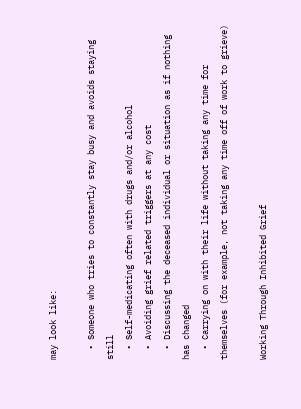may look like:

  • Someone who tries to constantly stay busy and avoids staying still
  • Self-medicating often with drugs and/or alcohol
  • Avoiding grief related triggers at any cost
  • Discussing the deceased individual or situation as if nothing has changed
  • Carrying on with their life without taking any time for themselves (for example, not taking any time off of work to grieve)

Working Through Inhibited Grief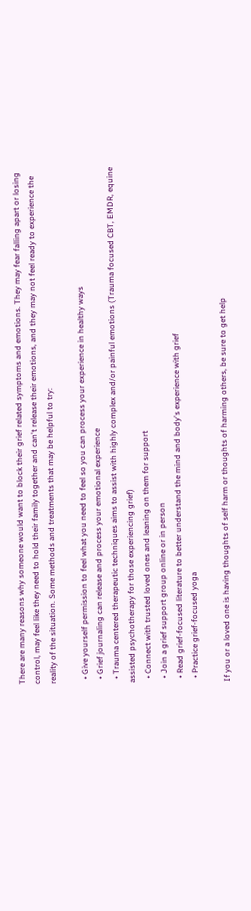There are many reasons why someone would want to block their grief related symptoms and emotions. They may fear falling apart or losing control, may feel like they need to hold their family together and can't release their emotions, and they may not feel ready to experience the reality of the situation. Some methods and treatments that may be helpful to try:

  • Give yourself permission to feel what you need to feel so you can process your experience in healthy ways
  • Grief journaling can release and process your emotional experience
  • Trauma centered therapeutic techniques aims to assist with highly complex and/or painful emotions (Trauma focused CBT, EMDR, equine assisted psychotherapy for those experiencing grief)
  • Connect with trusted loved ones and leaning on them for support
  • Join a grief support group online or in person
  • Read grief-focused literature to better understand the mind and body's experience with grief
  • Practice grief-focused yoga

If you or a loved one is having thoughts of self harm or thoughts of harming others, be sure to get help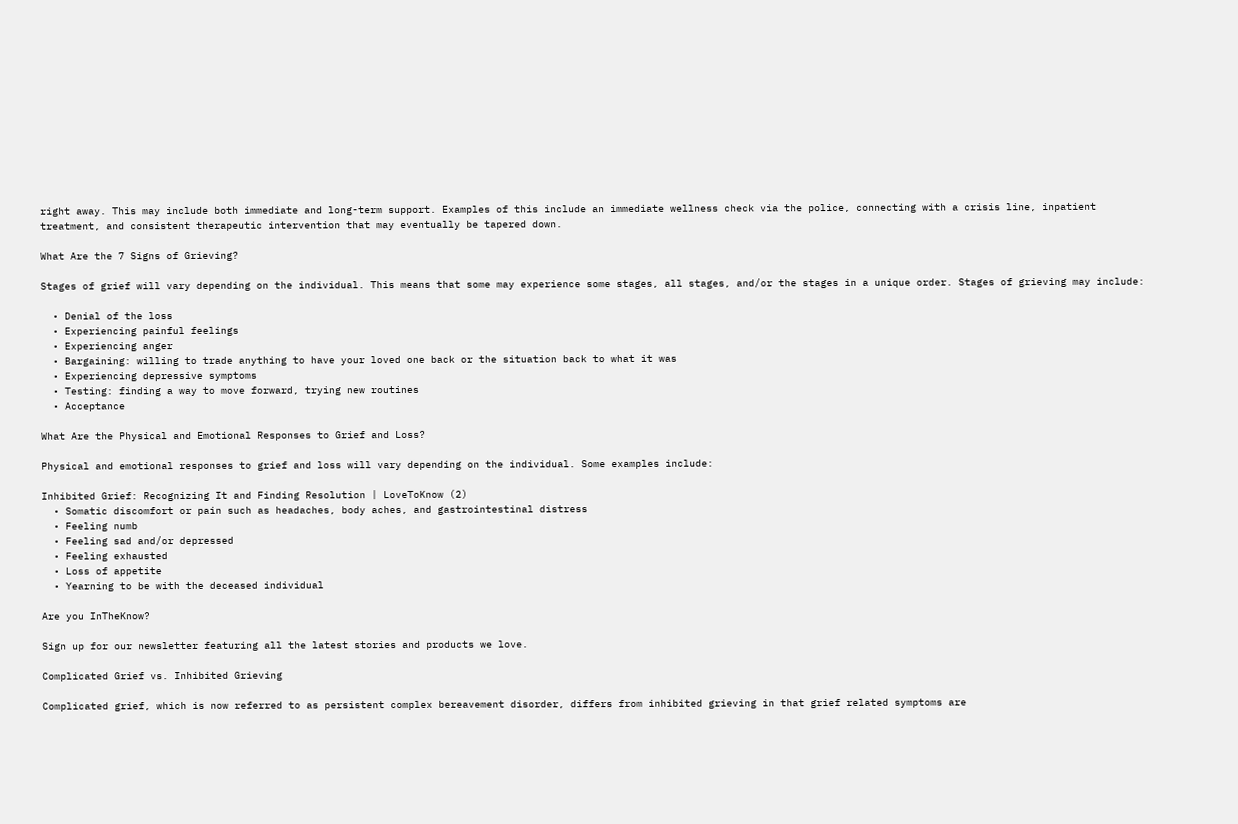right away. This may include both immediate and long-term support. Examples of this include an immediate wellness check via the police, connecting with a crisis line, inpatient treatment, and consistent therapeutic intervention that may eventually be tapered down.

What Are the 7 Signs of Grieving?

Stages of grief will vary depending on the individual. This means that some may experience some stages, all stages, and/or the stages in a unique order. Stages of grieving may include:

  • Denial of the loss
  • Experiencing painful feelings
  • Experiencing anger
  • Bargaining: willing to trade anything to have your loved one back or the situation back to what it was
  • Experiencing depressive symptoms
  • Testing: finding a way to move forward, trying new routines
  • Acceptance

What Are the Physical and Emotional Responses to Grief and Loss?

Physical and emotional responses to grief and loss will vary depending on the individual. Some examples include:

Inhibited Grief: Recognizing It and Finding Resolution | LoveToKnow (2)
  • Somatic discomfort or pain such as headaches, body aches, and gastrointestinal distress
  • Feeling numb
  • Feeling sad and/or depressed
  • Feeling exhausted
  • Loss of appetite
  • Yearning to be with the deceased individual

Are you InTheKnow?

Sign up for our newsletter featuring all the latest stories and products we love.

Complicated Grief vs. Inhibited Grieving

Complicated grief, which is now referred to as persistent complex bereavement disorder, differs from inhibited grieving in that grief related symptoms are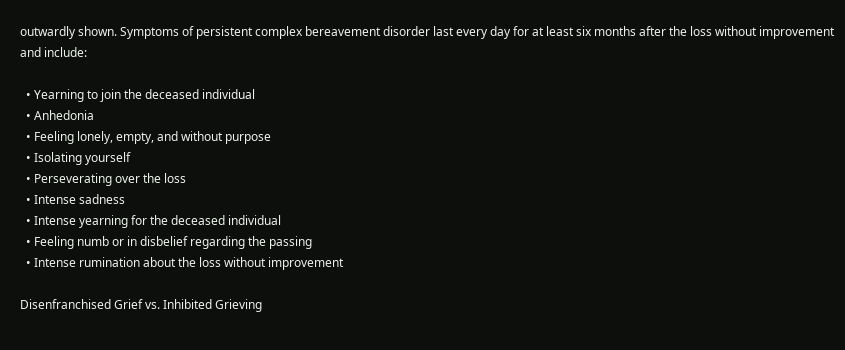outwardly shown. Symptoms of persistent complex bereavement disorder last every day for at least six months after the loss without improvement and include:

  • Yearning to join the deceased individual
  • Anhedonia
  • Feeling lonely, empty, and without purpose
  • Isolating yourself
  • Perseverating over the loss
  • Intense sadness
  • Intense yearning for the deceased individual
  • Feeling numb or in disbelief regarding the passing
  • Intense rumination about the loss without improvement

Disenfranchised Grief vs. Inhibited Grieving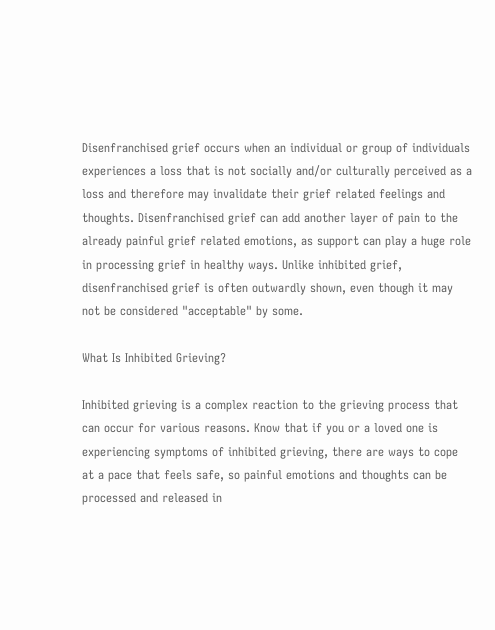Disenfranchised grief occurs when an individual or group of individuals experiences a loss that is not socially and/or culturally perceived as a loss and therefore may invalidate their grief related feelings and thoughts. Disenfranchised grief can add another layer of pain to the already painful grief related emotions, as support can play a huge role in processing grief in healthy ways. Unlike inhibited grief, disenfranchised grief is often outwardly shown, even though it may not be considered "acceptable" by some.

What Is Inhibited Grieving?

Inhibited grieving is a complex reaction to the grieving process that can occur for various reasons. Know that if you or a loved one is experiencing symptoms of inhibited grieving, there are ways to cope at a pace that feels safe, so painful emotions and thoughts can be processed and released in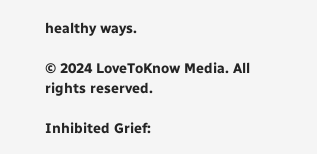healthy ways.

© 2024 LoveToKnow Media. All rights reserved.

Inhibited Grief: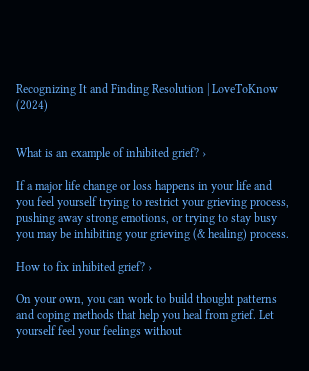Recognizing It and Finding Resolution | LoveToKnow (2024)


What is an example of inhibited grief? ›

If a major life change or loss happens in your life and you feel yourself trying to restrict your grieving process, pushing away strong emotions, or trying to stay busy you may be inhibiting your grieving (& healing) process.

How to fix inhibited grief? ›

On your own, you can work to build thought patterns and coping methods that help you heal from grief. Let yourself feel your feelings without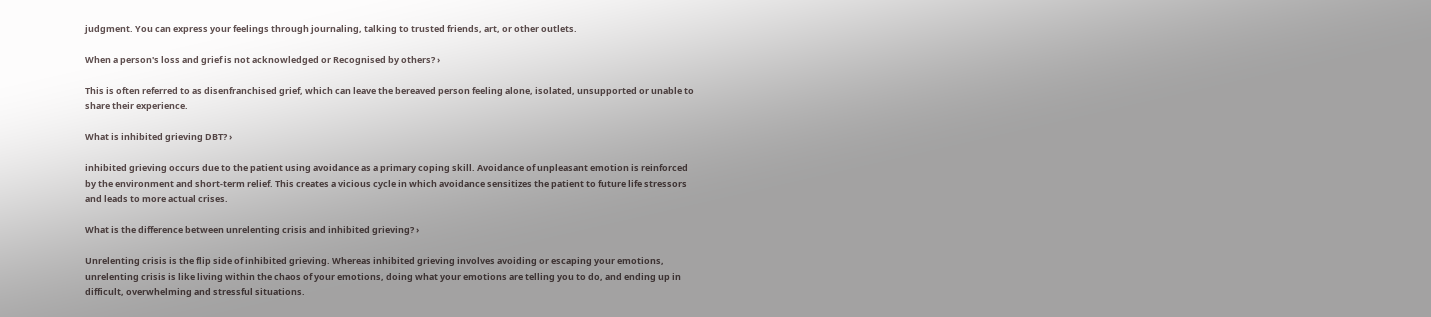judgment. You can express your feelings through journaling, talking to trusted friends, art, or other outlets.

When a person's loss and grief is not acknowledged or Recognised by others? ›

This is often referred to as disenfranchised grief, which can leave the bereaved person feeling alone, isolated, unsupported or unable to share their experience.

What is inhibited grieving DBT? ›

inhibited grieving occurs due to the patient using avoidance as a primary coping skill. Avoidance of unpleasant emotion is reinforced by the environment and short-term relief. This creates a vicious cycle in which avoidance sensitizes the patient to future life stressors and leads to more actual crises.

What is the difference between unrelenting crisis and inhibited grieving? ›

Unrelenting crisis is the flip side of inhibited grieving. Whereas inhibited grieving involves avoiding or escaping your emotions, unrelenting crisis is like living within the chaos of your emotions, doing what your emotions are telling you to do, and ending up in difficult, overwhelming and stressful situations.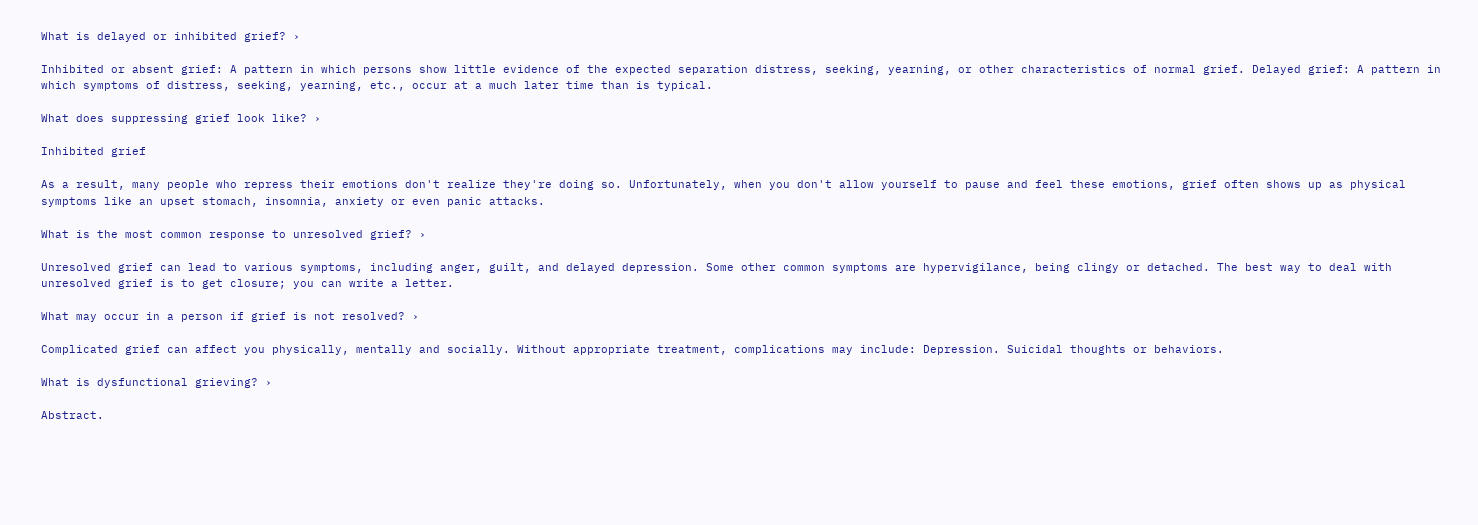What is delayed or inhibited grief? ›

Inhibited or absent grief: A pattern in which persons show little evidence of the expected separation distress, seeking, yearning, or other characteristics of normal grief. Delayed grief: A pattern in which symptoms of distress, seeking, yearning, etc., occur at a much later time than is typical.

What does suppressing grief look like? ›

Inhibited grief

As a result, many people who repress their emotions don't realize they're doing so. Unfortunately, when you don't allow yourself to pause and feel these emotions, grief often shows up as physical symptoms like an upset stomach, insomnia, anxiety or even panic attacks.

What is the most common response to unresolved grief? ›

Unresolved grief can lead to various symptoms, including anger, guilt, and delayed depression. Some other common symptoms are hypervigilance, being clingy or detached. The best way to deal with unresolved grief is to get closure; you can write a letter.

What may occur in a person if grief is not resolved? ›

Complicated grief can affect you physically, mentally and socially. Without appropriate treatment, complications may include: Depression. Suicidal thoughts or behaviors.

What is dysfunctional grieving? ›

Abstract.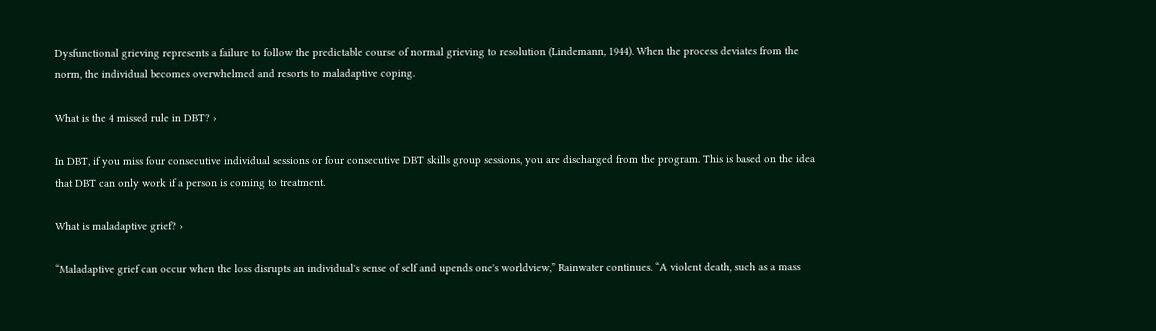Dysfunctional grieving represents a failure to follow the predictable course of normal grieving to resolution (Lindemann, 1944). When the process deviates from the norm, the individual becomes overwhelmed and resorts to maladaptive coping.

What is the 4 missed rule in DBT? ›

In DBT, if you miss four consecutive individual sessions or four consecutive DBT skills group sessions, you are discharged from the program. This is based on the idea that DBT can only work if a person is coming to treatment.

What is maladaptive grief? ›

“Maladaptive grief can occur when the loss disrupts an individual's sense of self and upends one's worldview,” Rainwater continues. “A violent death, such as a mass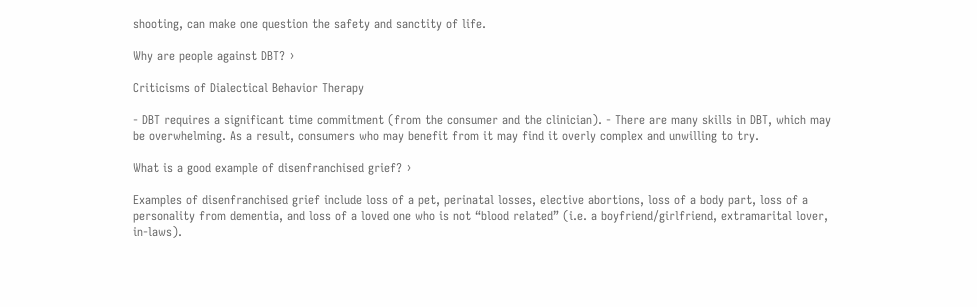shooting, can make one question the safety and sanctity of life.

Why are people against DBT? ›

Criticisms of Dialectical Behavior Therapy

- DBT requires a significant time commitment (from the consumer and the clinician). - There are many skills in DBT, which may be overwhelming. As a result, consumers who may benefit from it may find it overly complex and unwilling to try.

What is a good example of disenfranchised grief? ›

Examples of disenfranchised grief include loss of a pet, perinatal losses, elective abortions, loss of a body part, loss of a personality from dementia, and loss of a loved one who is not “blood related” (i.e. a boyfriend/girlfriend, extramarital lover, in-laws).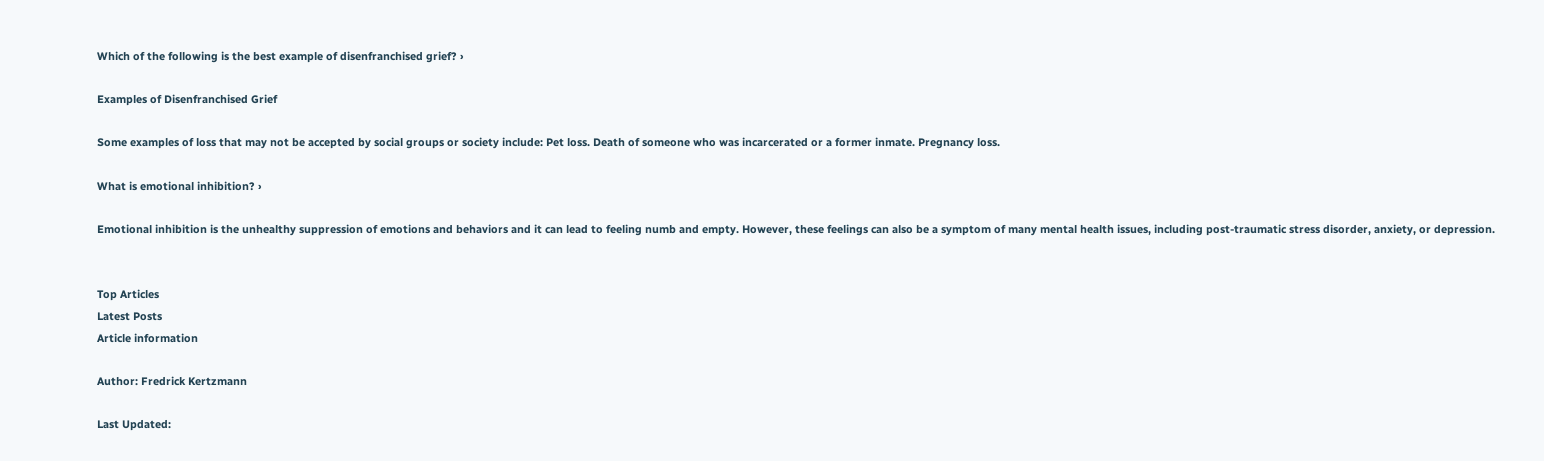Which of the following is the best example of disenfranchised grief? ›

Examples of Disenfranchised Grief

Some examples of loss that may not be accepted by social groups or society include: Pet loss. Death of someone who was incarcerated or a former inmate. Pregnancy loss.

What is emotional inhibition? ›

Emotional inhibition is the unhealthy suppression of emotions and behaviors and it can lead to feeling numb and empty. However, these feelings can also be a symptom of many mental health issues, including post-traumatic stress disorder, anxiety, or depression.


Top Articles
Latest Posts
Article information

Author: Fredrick Kertzmann

Last Updated: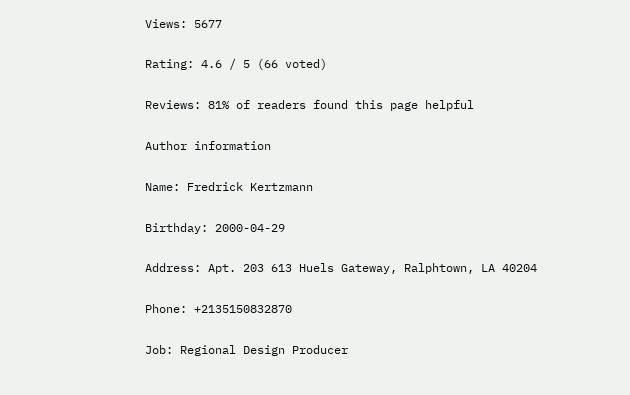Views: 5677

Rating: 4.6 / 5 (66 voted)

Reviews: 81% of readers found this page helpful

Author information

Name: Fredrick Kertzmann

Birthday: 2000-04-29

Address: Apt. 203 613 Huels Gateway, Ralphtown, LA 40204

Phone: +2135150832870

Job: Regional Design Producer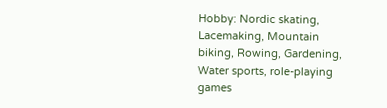Hobby: Nordic skating, Lacemaking, Mountain biking, Rowing, Gardening, Water sports, role-playing games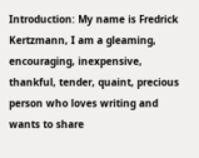Introduction: My name is Fredrick Kertzmann, I am a gleaming, encouraging, inexpensive, thankful, tender, quaint, precious person who loves writing and wants to share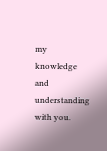my knowledge and understanding with you.